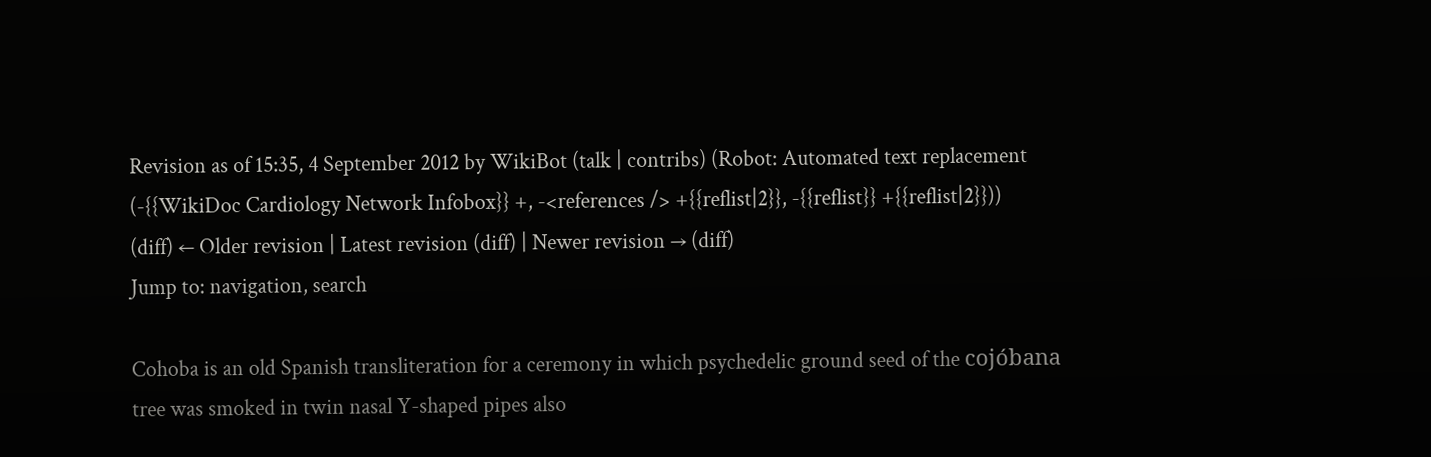Revision as of 15:35, 4 September 2012 by WikiBot (talk | contribs) (Robot: Automated text replacement (-{{WikiDoc Cardiology Network Infobox}} +, -<references /> +{{reflist|2}}, -{{reflist}} +{{reflist|2}}))
(diff) ← Older revision | Latest revision (diff) | Newer revision → (diff)
Jump to: navigation, search

Cohoba is an old Spanish transliteration for a ceremony in which psychedelic ground seed of the cojóbana tree was smoked in twin nasal Y-shaped pipes also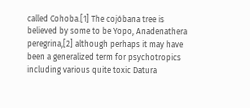called Cohoba.[1] The cojóbana tree is believed by some to be Yopo, Anadenathera peregrina,[2] although perhaps it may have been a generalized term for psychotropics including various quite toxic Datura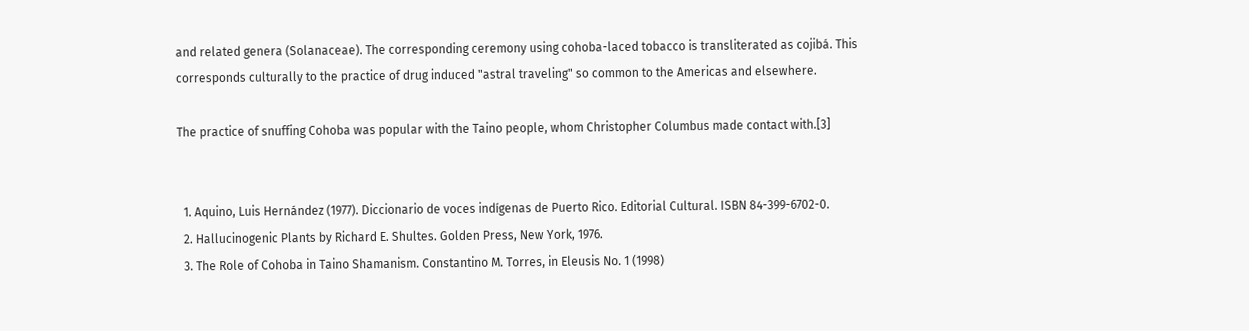and related genera (Solanaceae). The corresponding ceremony using cohoba-laced tobacco is transliterated as cojibá. This corresponds culturally to the practice of drug induced "astral traveling" so common to the Americas and elsewhere.

The practice of snuffing Cohoba was popular with the Taino people, whom Christopher Columbus made contact with.[3]


  1. Aquino, Luis Hernández (1977). Diccionario de voces indígenas de Puerto Rico. Editorial Cultural. ISBN 84-399-6702-0.
  2. Hallucinogenic Plants by Richard E. Shultes. Golden Press, New York, 1976.
  3. The Role of Cohoba in Taino Shamanism. Constantino M. Torres, in Eleusis No. 1 (1998)